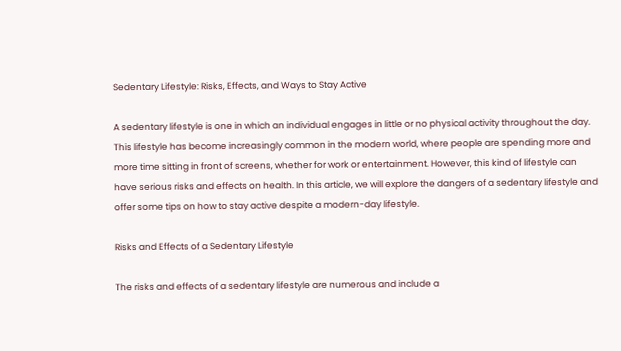Sedentary Lifestyle: Risks, Effects, and Ways to Stay Active

A sedentary lifestyle is one in which an individual engages in little or no physical activity throughout the day. This lifestyle has become increasingly common in the modern world, where people are spending more and more time sitting in front of screens, whether for work or entertainment. However, this kind of lifestyle can have serious risks and effects on health. In this article, we will explore the dangers of a sedentary lifestyle and offer some tips on how to stay active despite a modern-day lifestyle.

Risks and Effects of a Sedentary Lifestyle

The risks and effects of a sedentary lifestyle are numerous and include a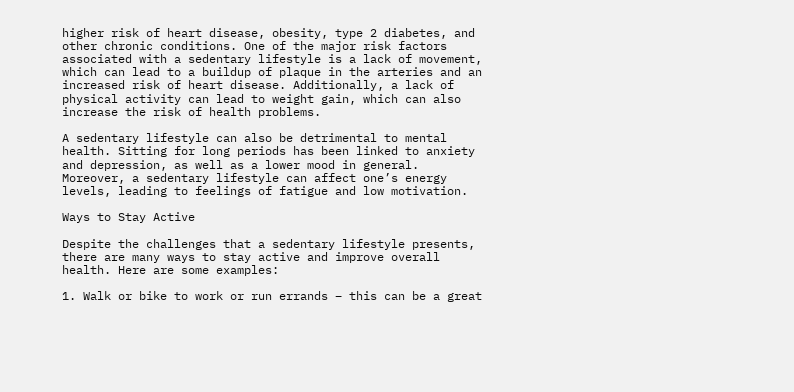higher risk of heart disease, obesity, type 2 diabetes, and other chronic conditions. One of the major risk factors associated with a sedentary lifestyle is a lack of movement, which can lead to a buildup of plaque in the arteries and an increased risk of heart disease. Additionally, a lack of physical activity can lead to weight gain, which can also increase the risk of health problems.

A sedentary lifestyle can also be detrimental to mental health. Sitting for long periods has been linked to anxiety and depression, as well as a lower mood in general. Moreover, a sedentary lifestyle can affect one’s energy levels, leading to feelings of fatigue and low motivation.

Ways to Stay Active

Despite the challenges that a sedentary lifestyle presents, there are many ways to stay active and improve overall health. Here are some examples:

1. Walk or bike to work or run errands – this can be a great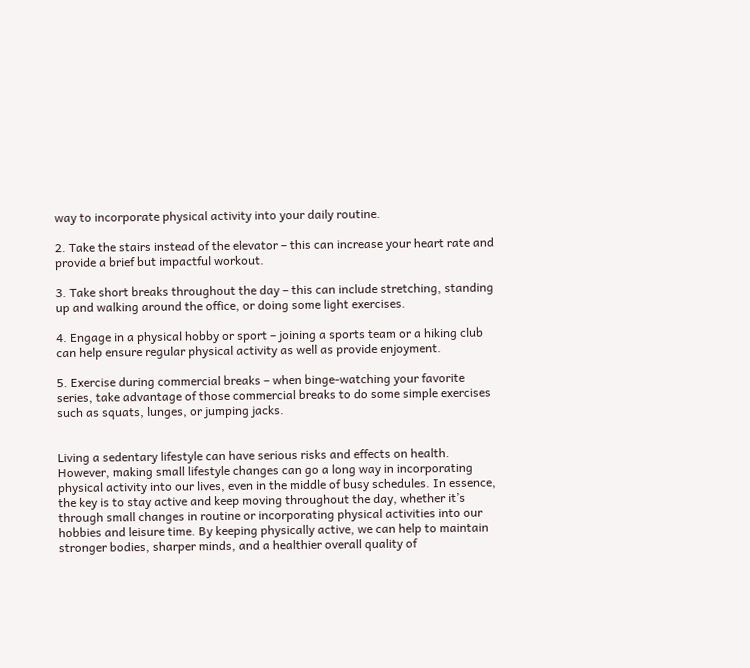way to incorporate physical activity into your daily routine.

2. Take the stairs instead of the elevator – this can increase your heart rate and provide a brief but impactful workout.

3. Take short breaks throughout the day – this can include stretching, standing up and walking around the office, or doing some light exercises.

4. Engage in a physical hobby or sport – joining a sports team or a hiking club can help ensure regular physical activity as well as provide enjoyment.

5. Exercise during commercial breaks – when binge-watching your favorite series, take advantage of those commercial breaks to do some simple exercises such as squats, lunges, or jumping jacks.


Living a sedentary lifestyle can have serious risks and effects on health. However, making small lifestyle changes can go a long way in incorporating physical activity into our lives, even in the middle of busy schedules. In essence, the key is to stay active and keep moving throughout the day, whether it’s through small changes in routine or incorporating physical activities into our hobbies and leisure time. By keeping physically active, we can help to maintain stronger bodies, sharper minds, and a healthier overall quality of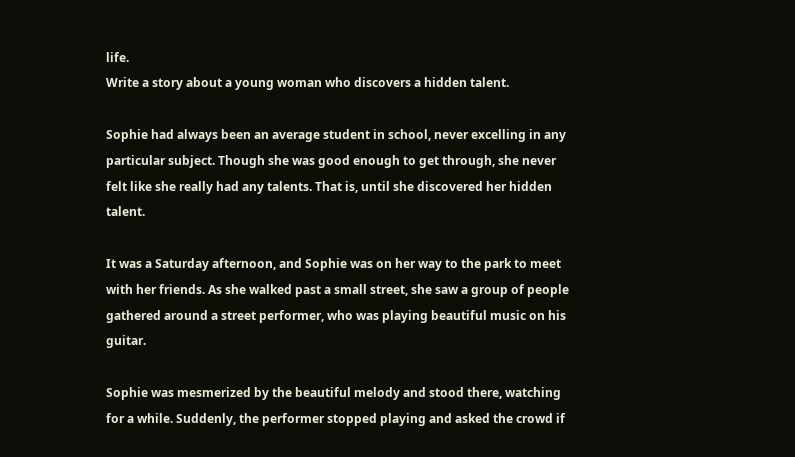life.
Write a story about a young woman who discovers a hidden talent.

Sophie had always been an average student in school, never excelling in any particular subject. Though she was good enough to get through, she never felt like she really had any talents. That is, until she discovered her hidden talent.

It was a Saturday afternoon, and Sophie was on her way to the park to meet with her friends. As she walked past a small street, she saw a group of people gathered around a street performer, who was playing beautiful music on his guitar.

Sophie was mesmerized by the beautiful melody and stood there, watching for a while. Suddenly, the performer stopped playing and asked the crowd if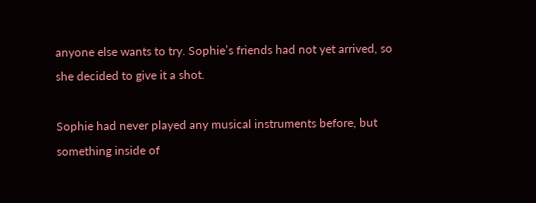anyone else wants to try. Sophie’s friends had not yet arrived, so she decided to give it a shot.

Sophie had never played any musical instruments before, but something inside of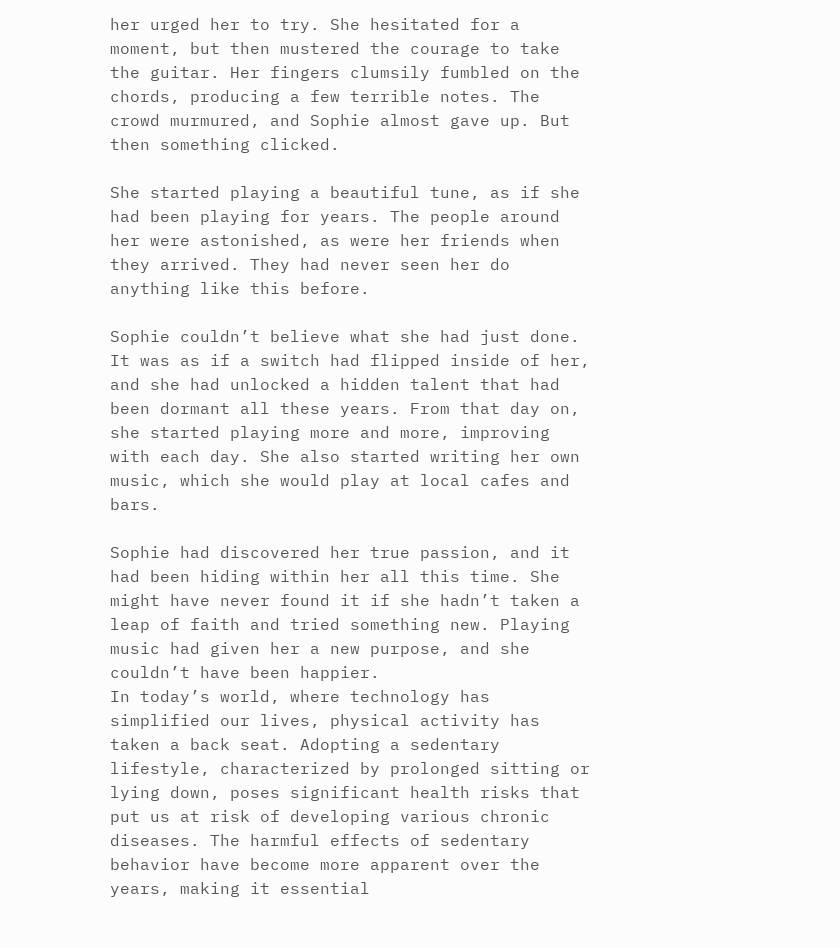her urged her to try. She hesitated for a moment, but then mustered the courage to take the guitar. Her fingers clumsily fumbled on the chords, producing a few terrible notes. The crowd murmured, and Sophie almost gave up. But then something clicked.

She started playing a beautiful tune, as if she had been playing for years. The people around her were astonished, as were her friends when they arrived. They had never seen her do anything like this before.

Sophie couldn’t believe what she had just done. It was as if a switch had flipped inside of her, and she had unlocked a hidden talent that had been dormant all these years. From that day on, she started playing more and more, improving with each day. She also started writing her own music, which she would play at local cafes and bars.

Sophie had discovered her true passion, and it had been hiding within her all this time. She might have never found it if she hadn’t taken a leap of faith and tried something new. Playing music had given her a new purpose, and she couldn’t have been happier.
In today’s world, where technology has simplified our lives, physical activity has taken a back seat. Adopting a sedentary lifestyle, characterized by prolonged sitting or lying down, poses significant health risks that put us at risk of developing various chronic diseases. The harmful effects of sedentary behavior have become more apparent over the years, making it essential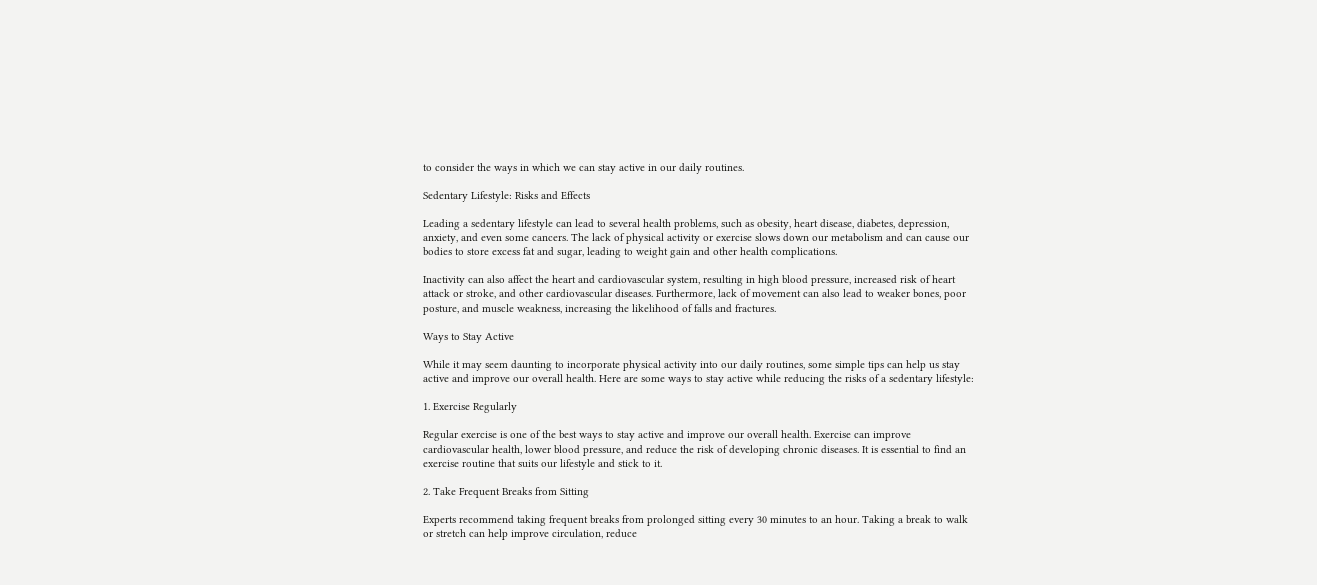to consider the ways in which we can stay active in our daily routines.

Sedentary Lifestyle: Risks and Effects

Leading a sedentary lifestyle can lead to several health problems, such as obesity, heart disease, diabetes, depression, anxiety, and even some cancers. The lack of physical activity or exercise slows down our metabolism and can cause our bodies to store excess fat and sugar, leading to weight gain and other health complications.

Inactivity can also affect the heart and cardiovascular system, resulting in high blood pressure, increased risk of heart attack or stroke, and other cardiovascular diseases. Furthermore, lack of movement can also lead to weaker bones, poor posture, and muscle weakness, increasing the likelihood of falls and fractures.

Ways to Stay Active

While it may seem daunting to incorporate physical activity into our daily routines, some simple tips can help us stay active and improve our overall health. Here are some ways to stay active while reducing the risks of a sedentary lifestyle:

1. Exercise Regularly

Regular exercise is one of the best ways to stay active and improve our overall health. Exercise can improve cardiovascular health, lower blood pressure, and reduce the risk of developing chronic diseases. It is essential to find an exercise routine that suits our lifestyle and stick to it.

2. Take Frequent Breaks from Sitting

Experts recommend taking frequent breaks from prolonged sitting every 30 minutes to an hour. Taking a break to walk or stretch can help improve circulation, reduce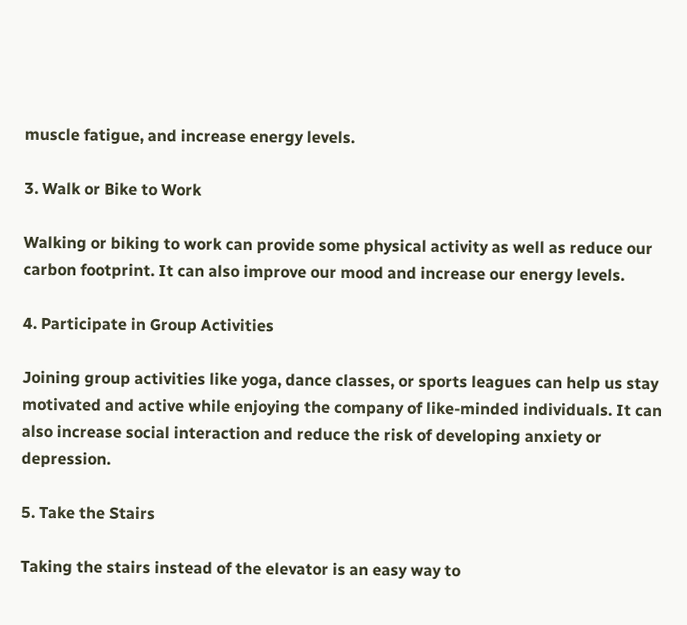muscle fatigue, and increase energy levels.

3. Walk or Bike to Work

Walking or biking to work can provide some physical activity as well as reduce our carbon footprint. It can also improve our mood and increase our energy levels.

4. Participate in Group Activities

Joining group activities like yoga, dance classes, or sports leagues can help us stay motivated and active while enjoying the company of like-minded individuals. It can also increase social interaction and reduce the risk of developing anxiety or depression.

5. Take the Stairs

Taking the stairs instead of the elevator is an easy way to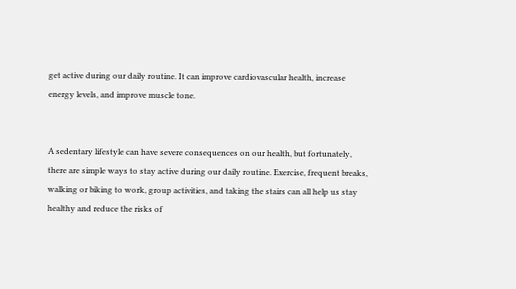get active during our daily routine. It can improve cardiovascular health, increase energy levels, and improve muscle tone.


A sedentary lifestyle can have severe consequences on our health, but fortunately, there are simple ways to stay active during our daily routine. Exercise, frequent breaks, walking or biking to work, group activities, and taking the stairs can all help us stay healthy and reduce the risks of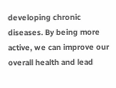developing chronic diseases. By being more active, we can improve our overall health and lead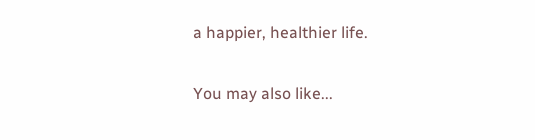a happier, healthier life.

You may also like...